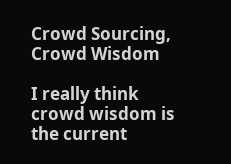Crowd Sourcing, Crowd Wisdom

I really think crowd wisdom is the current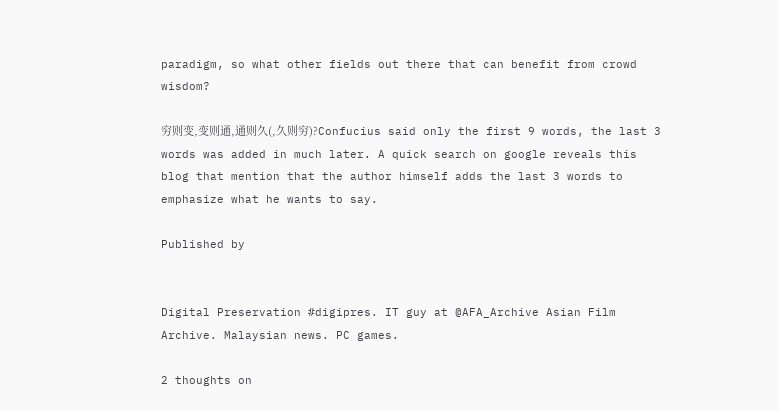paradigm, so what other fields out there that can benefit from crowd wisdom?

穷则变,变则通,通则久(,久则穷)?Confucius said only the first 9 words, the last 3 words was added in much later. A quick search on google reveals this blog that mention that the author himself adds the last 3 words to emphasize what he wants to say.

Published by


Digital Preservation #digipres. IT guy at @AFA_Archive Asian Film Archive. Malaysian news. PC games.

2 thoughts on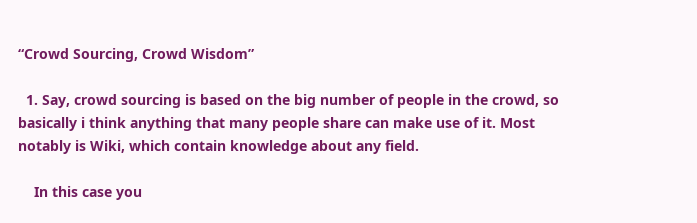“Crowd Sourcing, Crowd Wisdom”

  1. Say, crowd sourcing is based on the big number of people in the crowd, so basically i think anything that many people share can make use of it. Most notably is Wiki, which contain knowledge about any field.

    In this case you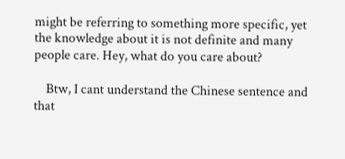might be referring to something more specific, yet the knowledge about it is not definite and many people care. Hey, what do you care about?

    Btw, I cant understand the Chinese sentence and that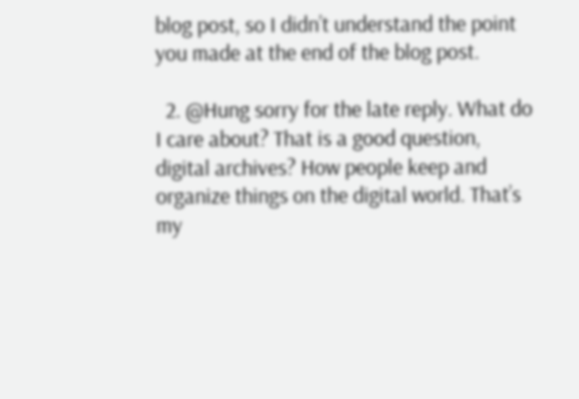blog post, so I didn’t understand the point you made at the end of the blog post.

  2. @Hung sorry for the late reply. What do I care about? That is a good question, digital archives? How people keep and organize things on the digital world. That’s my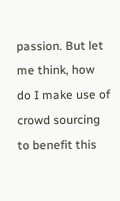passion. But let me think, how do I make use of crowd sourcing to benefit this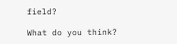field?

What do you think?